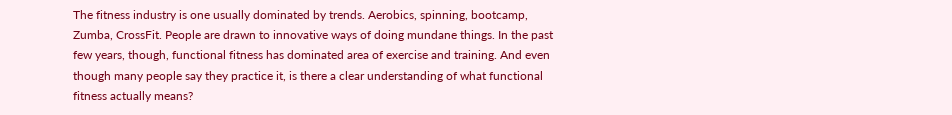The fitness industry is one usually dominated by trends. Aerobics, spinning, bootcamp, Zumba, CrossFit. People are drawn to innovative ways of doing mundane things. In the past few years, though, functional fitness has dominated area of exercise and training. And even though many people say they practice it, is there a clear understanding of what functional fitness actually means?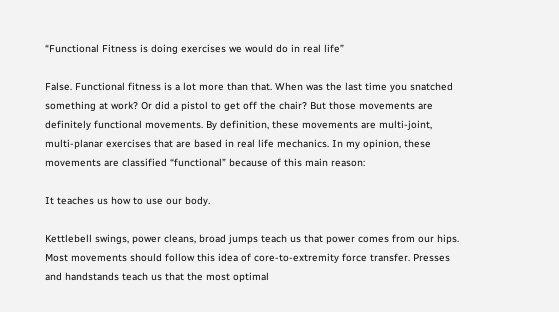“Functional Fitness is doing exercises we would do in real life”

False. Functional fitness is a lot more than that. When was the last time you snatched something at work? Or did a pistol to get off the chair? But those movements are definitely functional movements. By definition, these movements are multi-joint, multi-planar exercises that are based in real life mechanics. In my opinion, these movements are classified “functional” because of this main reason:

It teaches us how to use our body.

Kettlebell swings, power cleans, broad jumps teach us that power comes from our hips. Most movements should follow this idea of core-to-extremity force transfer. Presses and handstands teach us that the most optimal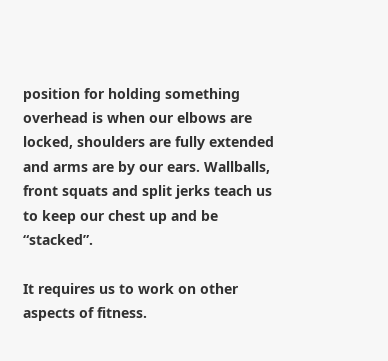position for holding something overhead is when our elbows are locked, shoulders are fully extended and arms are by our ears. Wallballs, front squats and split jerks teach us to keep our chest up and be “stacked”.

It requires us to work on other aspects of fitness.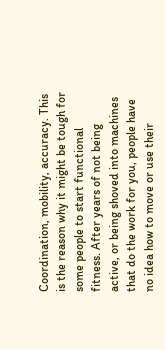Coordination, mobility, accuracy. This is the reason why it might be tough for some people to start functional fitness. After years of not being active, or being shoved into machines that do the work for you, people have no idea how to move or use their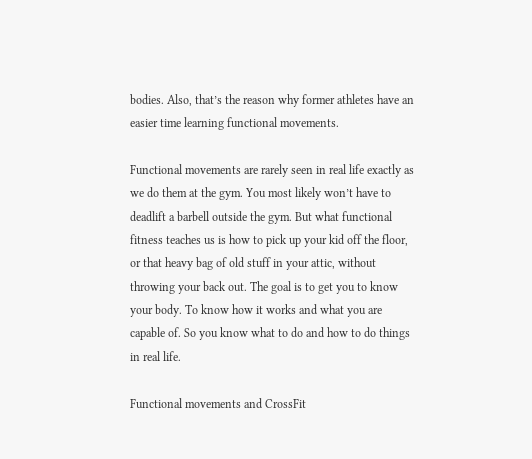bodies. Also, that’s the reason why former athletes have an easier time learning functional movements.

Functional movements are rarely seen in real life exactly as we do them at the gym. You most likely won’t have to deadlift a barbell outside the gym. But what functional fitness teaches us is how to pick up your kid off the floor, or that heavy bag of old stuff in your attic, without throwing your back out. The goal is to get you to know your body. To know how it works and what you are capable of. So you know what to do and how to do things in real life.

Functional movements and CrossFit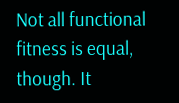Not all functional fitness is equal, though. It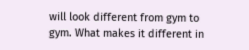will look different from gym to gym. What makes it different in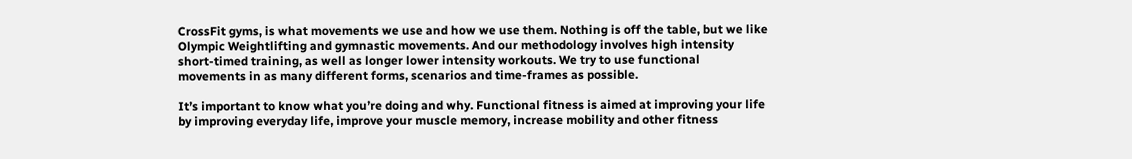CrossFit gyms, is what movements we use and how we use them. Nothing is off the table, but we like Olympic Weightlifting and gymnastic movements. And our methodology involves high intensity short-timed training, as well as longer lower intensity workouts. We try to use functional movements in as many different forms, scenarios and time-frames as possible.

It’s important to know what you’re doing and why. Functional fitness is aimed at improving your life by improving everyday life, improve your muscle memory, increase mobility and other fitness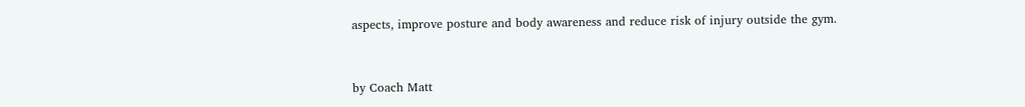aspects, improve posture and body awareness and reduce risk of injury outside the gym.


by Coach Matt